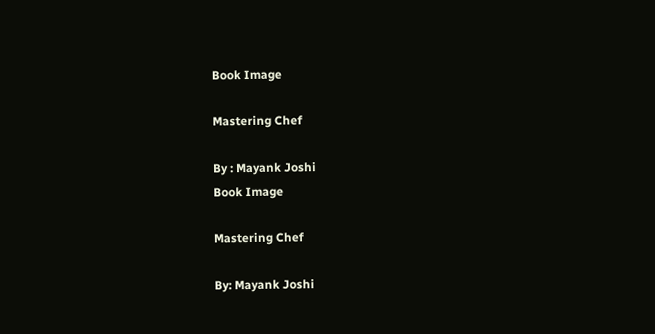Book Image

Mastering Chef

By : Mayank Joshi
Book Image

Mastering Chef

By: Mayank Joshi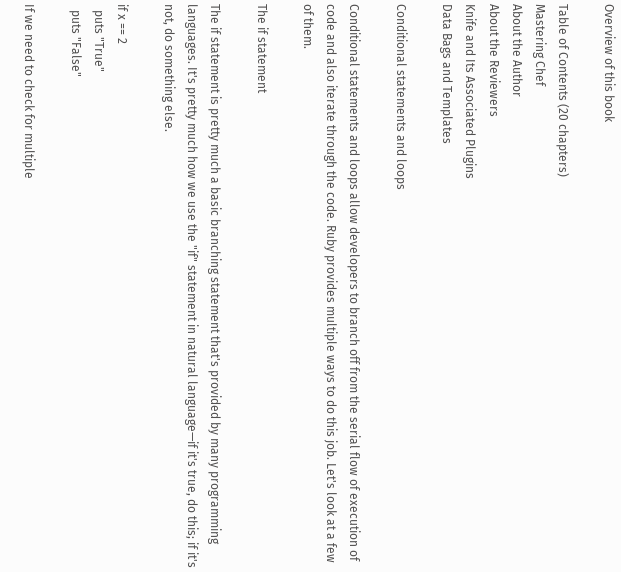Overview of this book

Table of Contents (20 chapters)
Mastering Chef
About the Author
About the Reviewers
Knife and Its Associated Plugins
Data Bags and Templates

Conditional statements and loops

Conditional statements and loops allow developers to branch off from the serial flow of execution of code and also iterate through the code. Ruby provides multiple ways to do this job. Let's look at a few of them.

The if statement

The if statement is pretty much a basic branching statement that's provided by many programming languages. It's pretty much how we use the "if" statement in natural language—if it's true, do this; if it's not, do something else.

if x == 2
  puts "True"
  puts "False"

If we need to check for multiple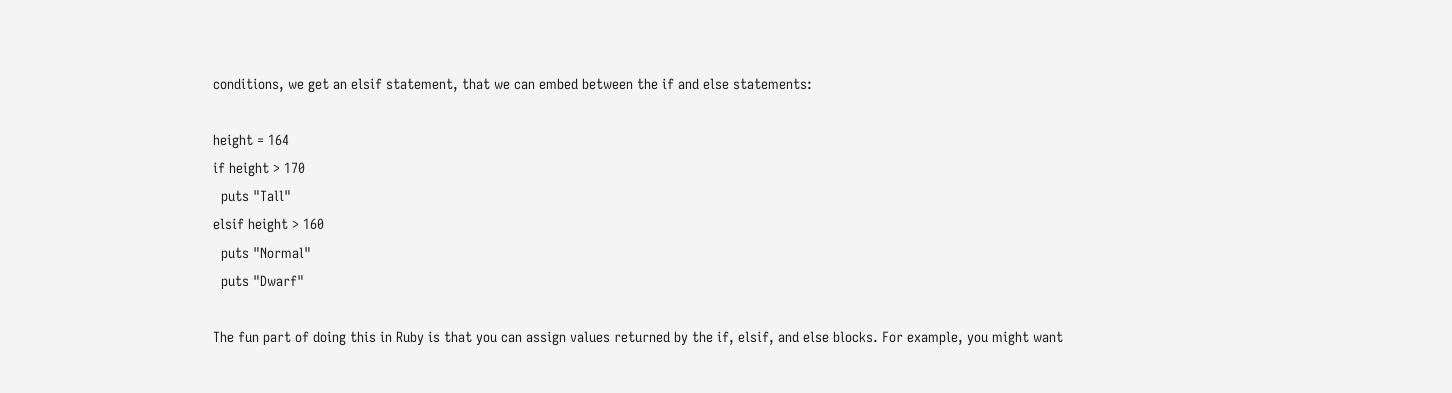conditions, we get an elsif statement, that we can embed between the if and else statements:

height = 164
if height > 170
  puts "Tall"
elsif height > 160
  puts "Normal"
  puts "Dwarf"

The fun part of doing this in Ruby is that you can assign values returned by the if, elsif, and else blocks. For example, you might want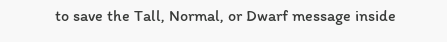to save the Tall, Normal, or Dwarf message inside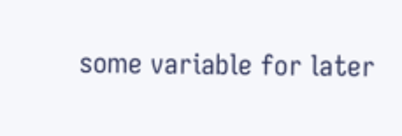some variable for later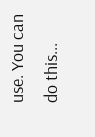use. You can do this...